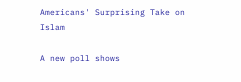Americans' Surprising Take on Islam

A new poll shows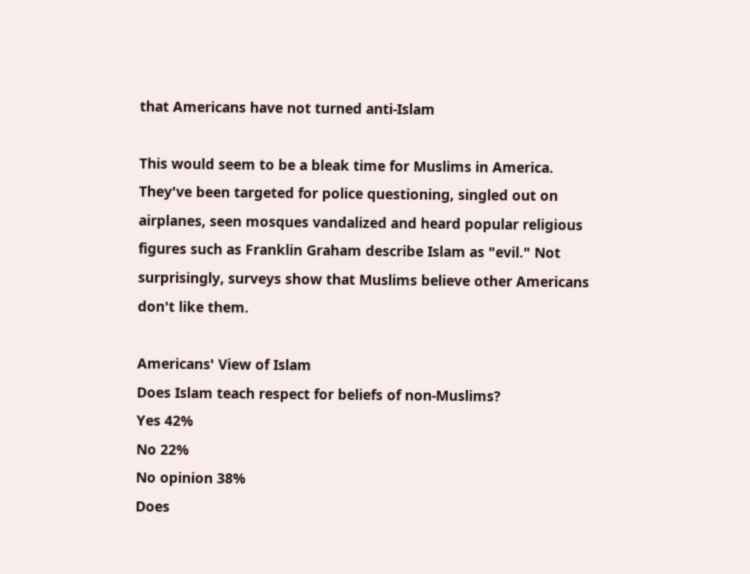that Americans have not turned anti-Islam

This would seem to be a bleak time for Muslims in America. They've been targeted for police questioning, singled out on airplanes, seen mosques vandalized and heard popular religious figures such as Franklin Graham describe Islam as "evil." Not surprisingly, surveys show that Muslims believe other Americans don't like them.

Americans' View of Islam
Does Islam teach respect for beliefs of non-Muslims?
Yes 42%
No 22%
No opinion 38%
Does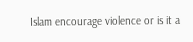Islam encourage violence or is it a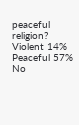peaceful religion?
Violent 14%
Peaceful 57%
No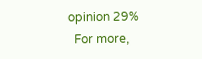opinion 29%
  For more,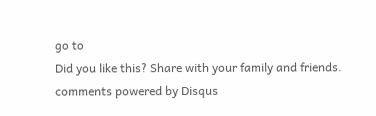go to
Did you like this? Share with your family and friends.
comments powered by Disqus